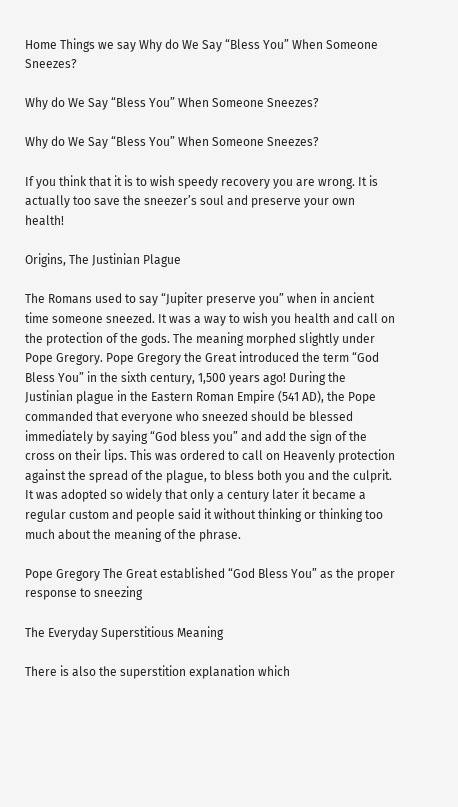Home Things we say Why do We Say “Bless You” When Someone Sneezes?

Why do We Say “Bless You” When Someone Sneezes?

Why do We Say “Bless You” When Someone Sneezes?

If you think that it is to wish speedy recovery you are wrong. It is actually too save the sneezer’s soul and preserve your own health!

Origins, The Justinian Plague

The Romans used to say “Jupiter preserve you” when in ancient time someone sneezed. It was a way to wish you health and call on the protection of the gods. The meaning morphed slightly under Pope Gregory. Pope Gregory the Great introduced the term “God Bless You” in the sixth century, 1,500 years ago! During the Justinian plague in the Eastern Roman Empire (541 AD), the Pope commanded that everyone who sneezed should be blessed immediately by saying “God bless you” and add the sign of the cross on their lips. This was ordered to call on Heavenly protection against the spread of the plague, to bless both you and the culprit. It was adopted so widely that only a century later it became a regular custom and people said it without thinking or thinking too much about the meaning of the phrase.

Pope Gregory The Great established “God Bless You” as the proper response to sneezing

The Everyday Superstitious Meaning

There is also the superstition explanation which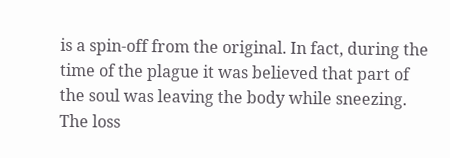is a spin-off from the original. In fact, during the time of the plague it was believed that part of the soul was leaving the body while sneezing. The loss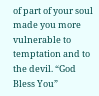of part of your soul made you more vulnerable to temptation and to the devil. “God Bless You”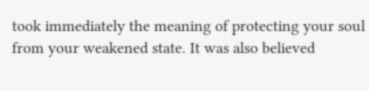took immediately the meaning of protecting your soul from your weakened state. It was also believed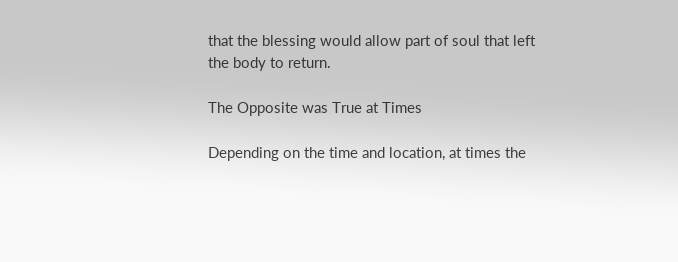that the blessing would allow part of soul that left the body to return.

The Opposite was True at Times

Depending on the time and location, at times the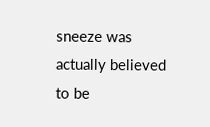sneeze was actually believed to be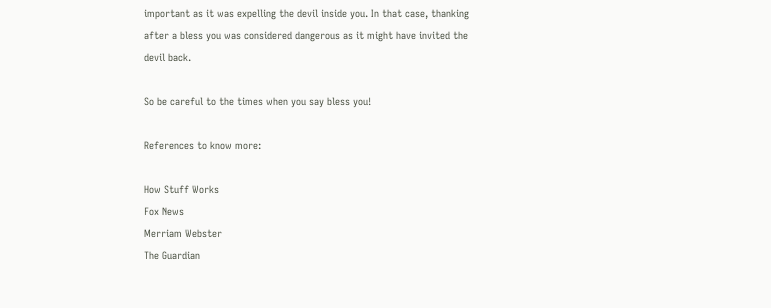important as it was expelling the devil inside you. In that case, thanking after a bless you was considered dangerous as it might have invited the devil back.

So be careful to the times when you say bless you!

References to know more:

How Stuff Works
Fox News
Merriam Webster
The Guardian